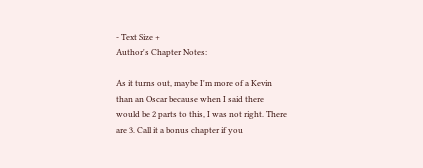- Text Size +
Author's Chapter Notes:

As it turns out, maybe I'm more of a Kevin than an Oscar because when I said there would be 2 parts to this, I was not right. There are 3. Call it a bonus chapter if you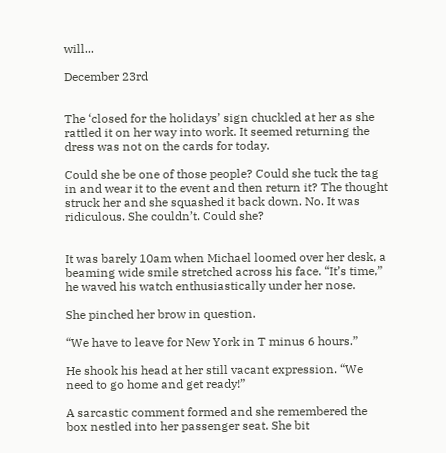will...

December 23rd


The ‘closed for the holidays’ sign chuckled at her as she rattled it on her way into work. It seemed returning the dress was not on the cards for today.

Could she be one of those people? Could she tuck the tag in and wear it to the event and then return it? The thought struck her and she squashed it back down. No. It was ridiculous. She couldn’t. Could she?


It was barely 10am when Michael loomed over her desk, a beaming wide smile stretched across his face. “It’s time,” he waved his watch enthusiastically under her nose.

She pinched her brow in question.

“We have to leave for New York in T minus 6 hours.”

He shook his head at her still vacant expression. “We need to go home and get ready!”

A sarcastic comment formed and she remembered the box nestled into her passenger seat. She bit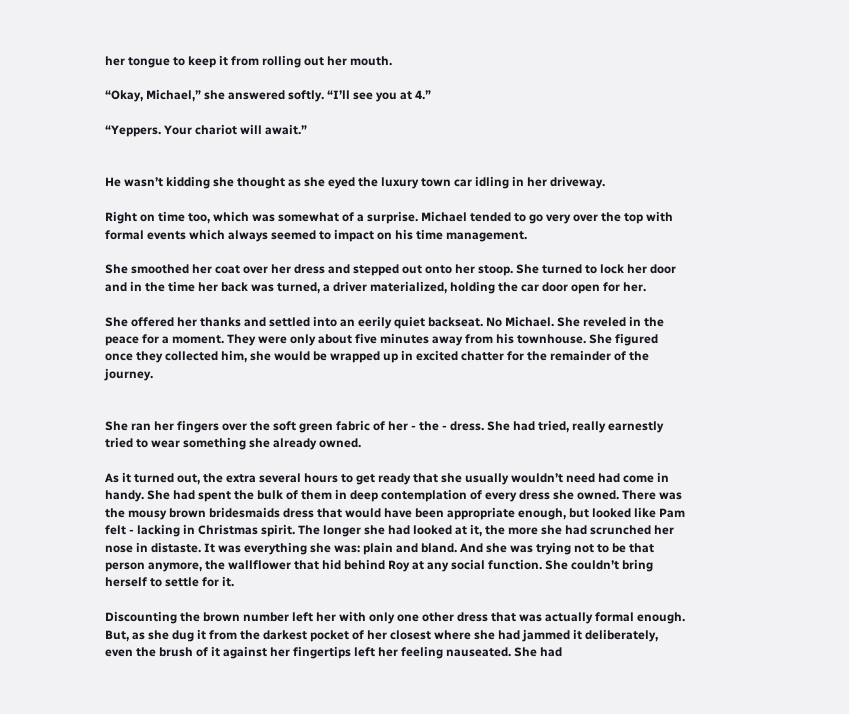her tongue to keep it from rolling out her mouth.

“Okay, Michael,” she answered softly. “I’ll see you at 4.”

“Yeppers. Your chariot will await.”


He wasn’t kidding she thought as she eyed the luxury town car idling in her driveway.

Right on time too, which was somewhat of a surprise. Michael tended to go very over the top with formal events which always seemed to impact on his time management.

She smoothed her coat over her dress and stepped out onto her stoop. She turned to lock her door and in the time her back was turned, a driver materialized, holding the car door open for her.

She offered her thanks and settled into an eerily quiet backseat. No Michael. She reveled in the peace for a moment. They were only about five minutes away from his townhouse. She figured once they collected him, she would be wrapped up in excited chatter for the remainder of the journey.


She ran her fingers over the soft green fabric of her - the - dress. She had tried, really earnestly tried to wear something she already owned.

As it turned out, the extra several hours to get ready that she usually wouldn’t need had come in handy. She had spent the bulk of them in deep contemplation of every dress she owned. There was the mousy brown bridesmaids dress that would have been appropriate enough, but looked like Pam felt - lacking in Christmas spirit. The longer she had looked at it, the more she had scrunched her nose in distaste. It was everything she was: plain and bland. And she was trying not to be that person anymore, the wallflower that hid behind Roy at any social function. She couldn’t bring herself to settle for it.

Discounting the brown number left her with only one other dress that was actually formal enough. But, as she dug it from the darkest pocket of her closest where she had jammed it deliberately, even the brush of it against her fingertips left her feeling nauseated. She had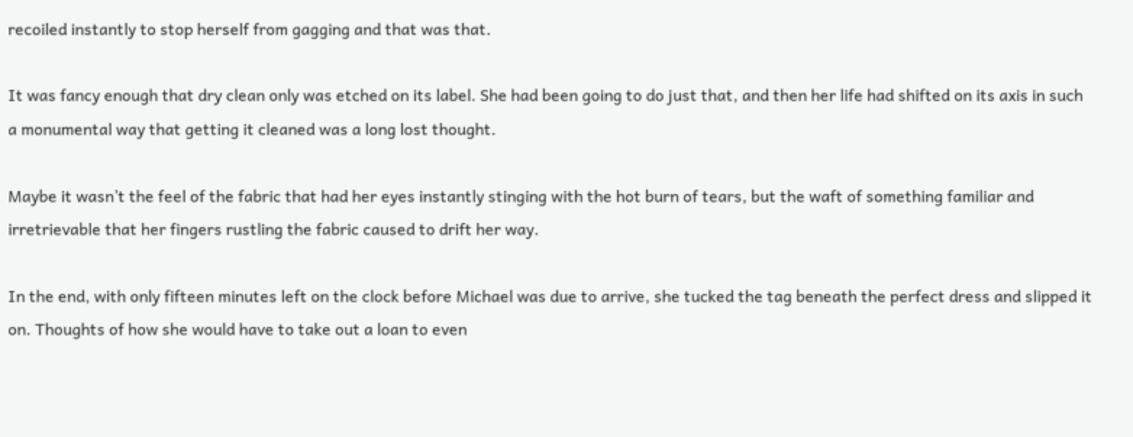recoiled instantly to stop herself from gagging and that was that.

It was fancy enough that dry clean only was etched on its label. She had been going to do just that, and then her life had shifted on its axis in such a monumental way that getting it cleaned was a long lost thought.

Maybe it wasn’t the feel of the fabric that had her eyes instantly stinging with the hot burn of tears, but the waft of something familiar and irretrievable that her fingers rustling the fabric caused to drift her way.

In the end, with only fifteen minutes left on the clock before Michael was due to arrive, she tucked the tag beneath the perfect dress and slipped it on. Thoughts of how she would have to take out a loan to even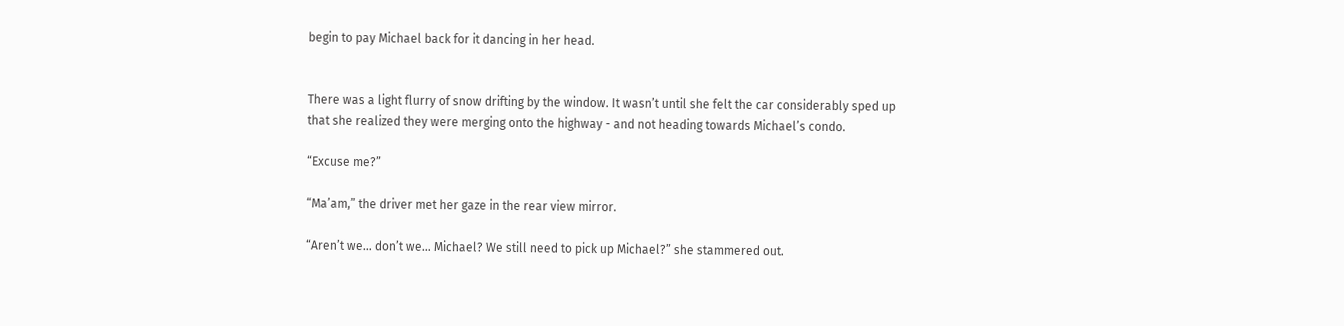begin to pay Michael back for it dancing in her head.


There was a light flurry of snow drifting by the window. It wasn’t until she felt the car considerably sped up that she realized they were merging onto the highway - and not heading towards Michael’s condo.

“Excuse me?”

“Ma’am,” the driver met her gaze in the rear view mirror.

“Aren’t we… don’t we… Michael? We still need to pick up Michael?” she stammered out.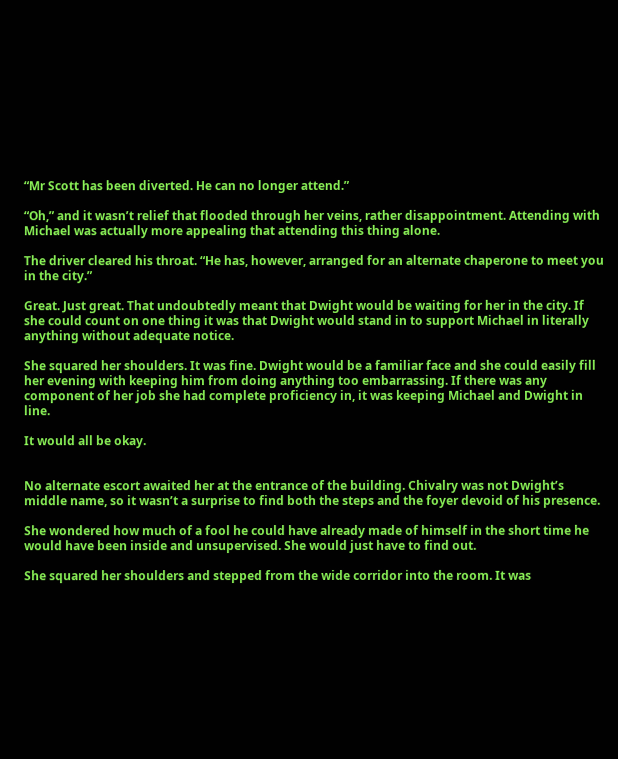“Mr Scott has been diverted. He can no longer attend.”

“Oh,” and it wasn’t relief that flooded through her veins, rather disappointment. Attending with Michael was actually more appealing that attending this thing alone.

The driver cleared his throat. “He has, however, arranged for an alternate chaperone to meet you in the city.”

Great. Just great. That undoubtedly meant that Dwight would be waiting for her in the city. If she could count on one thing it was that Dwight would stand in to support Michael in literally anything without adequate notice.

She squared her shoulders. It was fine. Dwight would be a familiar face and she could easily fill her evening with keeping him from doing anything too embarrassing. If there was any component of her job she had complete proficiency in, it was keeping Michael and Dwight in line.

It would all be okay.


No alternate escort awaited her at the entrance of the building. Chivalry was not Dwight’s middle name, so it wasn’t a surprise to find both the steps and the foyer devoid of his presence.

She wondered how much of a fool he could have already made of himself in the short time he would have been inside and unsupervised. She would just have to find out.

She squared her shoulders and stepped from the wide corridor into the room. It was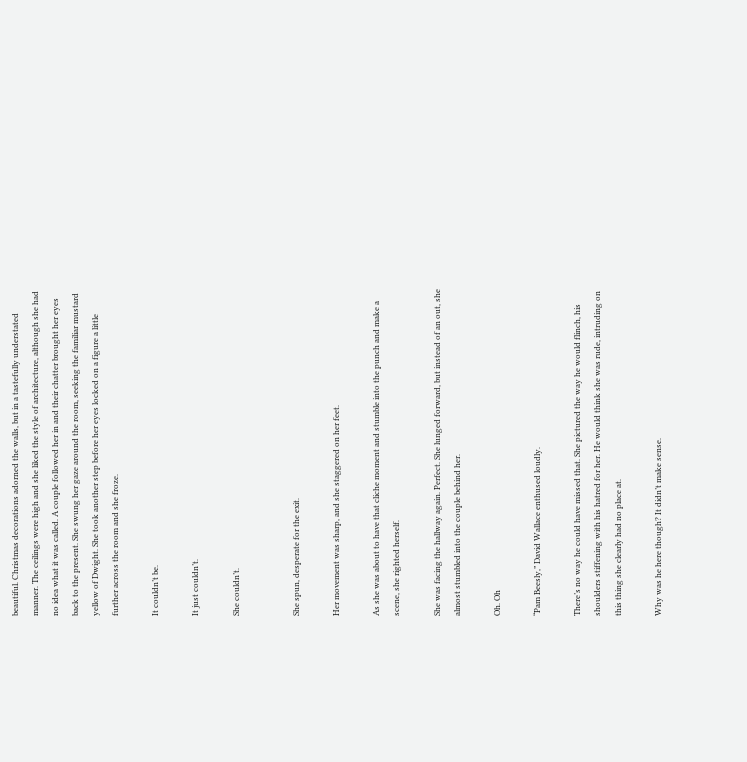beautiful. Christmas decorations adorned the walls, but in a tastefully understated manner. The ceilings were high and she liked the style of architecture, although she had no idea what it was called. A couple followed her in and their chatter brought her eyes back to the present. She swung her gaze around the room, seeking the familiar mustard yellow of Dwight. She took another step before her eyes locked on a figure a little further across the room and she froze.

It couldn’t be.

It just couldn’t.

She couldn’t.


She spun, desperate for the exit.

Her movement was sharp, and she staggered on her feet.

As she was about to have that cliche moment and stumble into the punch and make a scene, she righted herself.

She was facing the hallway again. Perfect. She lunged forward, but instead of an out, she almost stumbled into the couple behind her.

Oh. Oh

“Pam Beesly,” David Wallace enthused loudly.

There’s no way he could have missed that. She pictured the way he would flinch, his shoulders stiffening with his hatred for her. He would think she was rude, intruding on this thing she clearly had no place at.

Why was he here though? It didn’t make sense.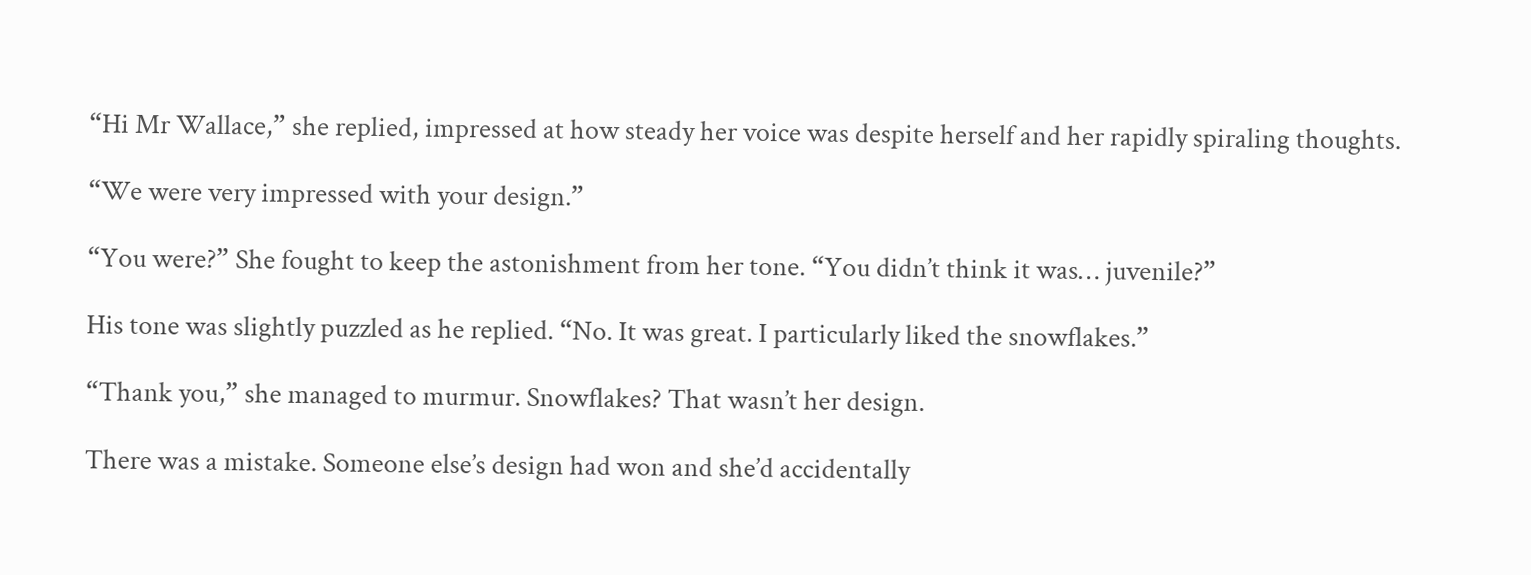“Hi Mr Wallace,” she replied, impressed at how steady her voice was despite herself and her rapidly spiraling thoughts.

“We were very impressed with your design.”

“You were?” She fought to keep the astonishment from her tone. “You didn’t think it was… juvenile?”

His tone was slightly puzzled as he replied. “No. It was great. I particularly liked the snowflakes.”

“Thank you,” she managed to murmur. Snowflakes? That wasn’t her design.

There was a mistake. Someone else’s design had won and she’d accidentally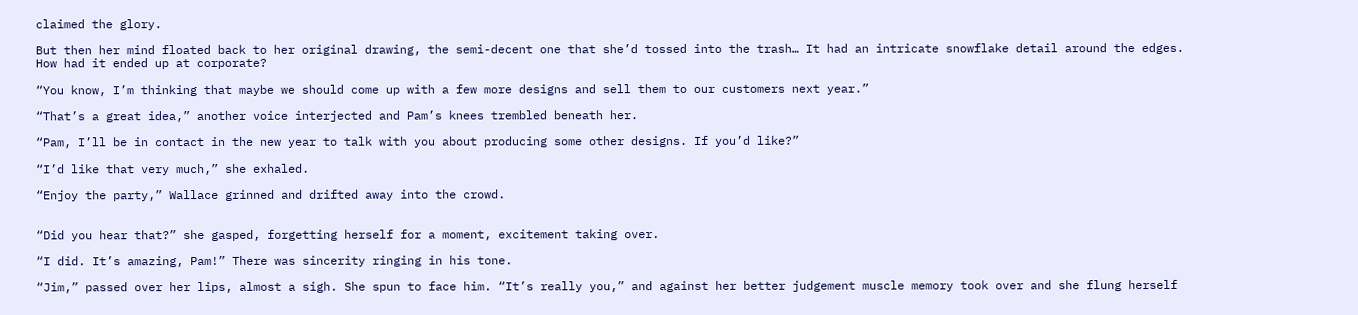claimed the glory.

But then her mind floated back to her original drawing, the semi-decent one that she’d tossed into the trash… It had an intricate snowflake detail around the edges. How had it ended up at corporate?

“You know, I’m thinking that maybe we should come up with a few more designs and sell them to our customers next year.”

“That’s a great idea,” another voice interjected and Pam’s knees trembled beneath her.

“Pam, I’ll be in contact in the new year to talk with you about producing some other designs. If you’d like?”

“I’d like that very much,” she exhaled.

“Enjoy the party,” Wallace grinned and drifted away into the crowd.


“Did you hear that?” she gasped, forgetting herself for a moment, excitement taking over.

“I did. It’s amazing, Pam!” There was sincerity ringing in his tone.

“Jim,” passed over her lips, almost a sigh. She spun to face him. “It’s really you,” and against her better judgement muscle memory took over and she flung herself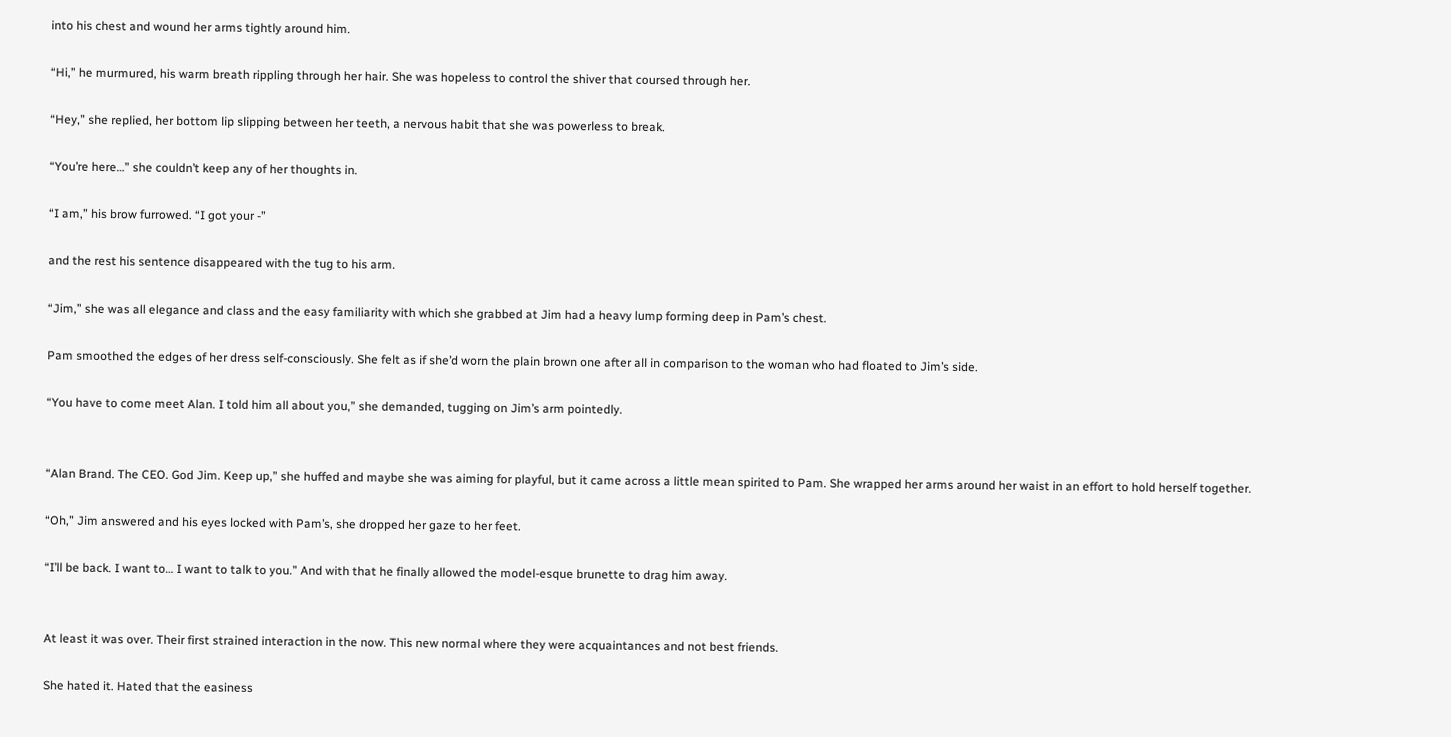into his chest and wound her arms tightly around him.

“Hi,” he murmured, his warm breath rippling through her hair. She was hopeless to control the shiver that coursed through her.

“Hey,” she replied, her bottom lip slipping between her teeth, a nervous habit that she was powerless to break.

“You’re here…” she couldn’t keep any of her thoughts in.

“I am,” his brow furrowed. “I got your -”

and the rest his sentence disappeared with the tug to his arm.

“Jim,” she was all elegance and class and the easy familiarity with which she grabbed at Jim had a heavy lump forming deep in Pam’s chest.

Pam smoothed the edges of her dress self-consciously. She felt as if she’d worn the plain brown one after all in comparison to the woman who had floated to Jim’s side.

“You have to come meet Alan. I told him all about you,” she demanded, tugging on Jim’s arm pointedly.


“Alan Brand. The CEO. God Jim. Keep up,” she huffed and maybe she was aiming for playful, but it came across a little mean spirited to Pam. She wrapped her arms around her waist in an effort to hold herself together.

“Oh,” Jim answered and his eyes locked with Pam’s, she dropped her gaze to her feet.

“I’ll be back. I want to… I want to talk to you.” And with that he finally allowed the model-esque brunette to drag him away.


At least it was over. Their first strained interaction in the now. This new normal where they were acquaintances and not best friends.

She hated it. Hated that the easiness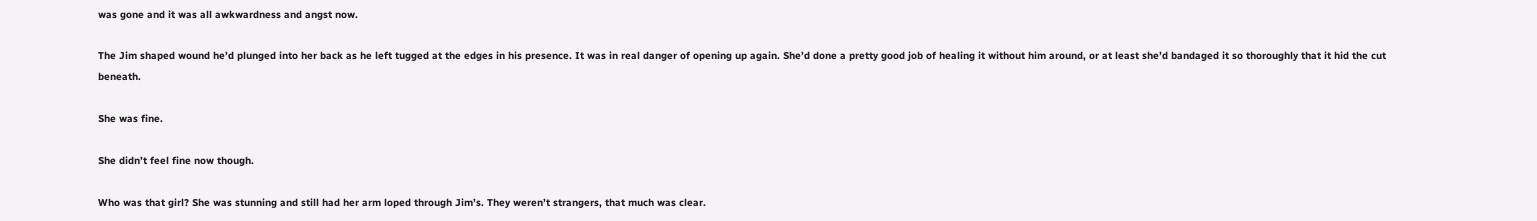was gone and it was all awkwardness and angst now.

The Jim shaped wound he’d plunged into her back as he left tugged at the edges in his presence. It was in real danger of opening up again. She’d done a pretty good job of healing it without him around, or at least she’d bandaged it so thoroughly that it hid the cut beneath.

She was fine.

She didn’t feel fine now though.

Who was that girl? She was stunning and still had her arm loped through Jim’s. They weren’t strangers, that much was clear.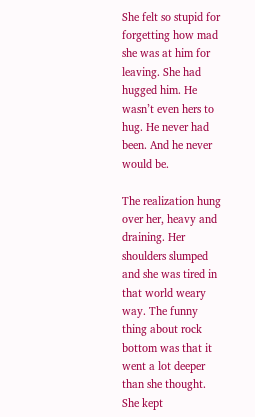She felt so stupid for forgetting how mad she was at him for leaving. She had hugged him. He wasn’t even hers to hug. He never had been. And he never would be.

The realization hung over her, heavy and draining. Her shoulders slumped and she was tired in that world weary way. The funny thing about rock bottom was that it went a lot deeper than she thought. She kept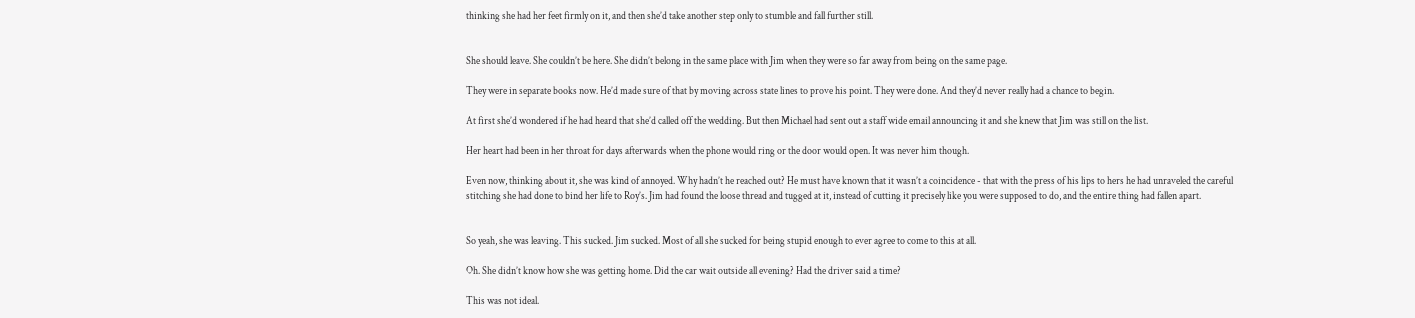thinking she had her feet firmly on it, and then she’d take another step only to stumble and fall further still.


She should leave. She couldn’t be here. She didn’t belong in the same place with Jim when they were so far away from being on the same page.

They were in separate books now. He’d made sure of that by moving across state lines to prove his point. They were done. And they’d never really had a chance to begin.

At first she’d wondered if he had heard that she’d called off the wedding. But then Michael had sent out a staff wide email announcing it and she knew that Jim was still on the list.

Her heart had been in her throat for days afterwards when the phone would ring or the door would open. It was never him though.

Even now, thinking about it, she was kind of annoyed. Why hadn’t he reached out? He must have known that it wasn’t a coincidence - that with the press of his lips to hers he had unraveled the careful stitching she had done to bind her life to Roy’s. Jim had found the loose thread and tugged at it, instead of cutting it precisely like you were supposed to do, and the entire thing had fallen apart.


So yeah, she was leaving. This sucked. Jim sucked. Most of all she sucked for being stupid enough to ever agree to come to this at all.

Oh. She didn’t know how she was getting home. Did the car wait outside all evening? Had the driver said a time?

This was not ideal.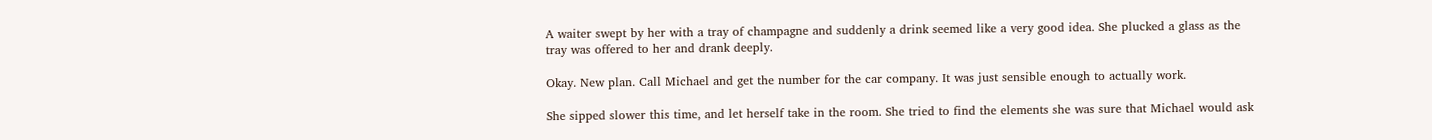A waiter swept by her with a tray of champagne and suddenly a drink seemed like a very good idea. She plucked a glass as the tray was offered to her and drank deeply.

Okay. New plan. Call Michael and get the number for the car company. It was just sensible enough to actually work.

She sipped slower this time, and let herself take in the room. She tried to find the elements she was sure that Michael would ask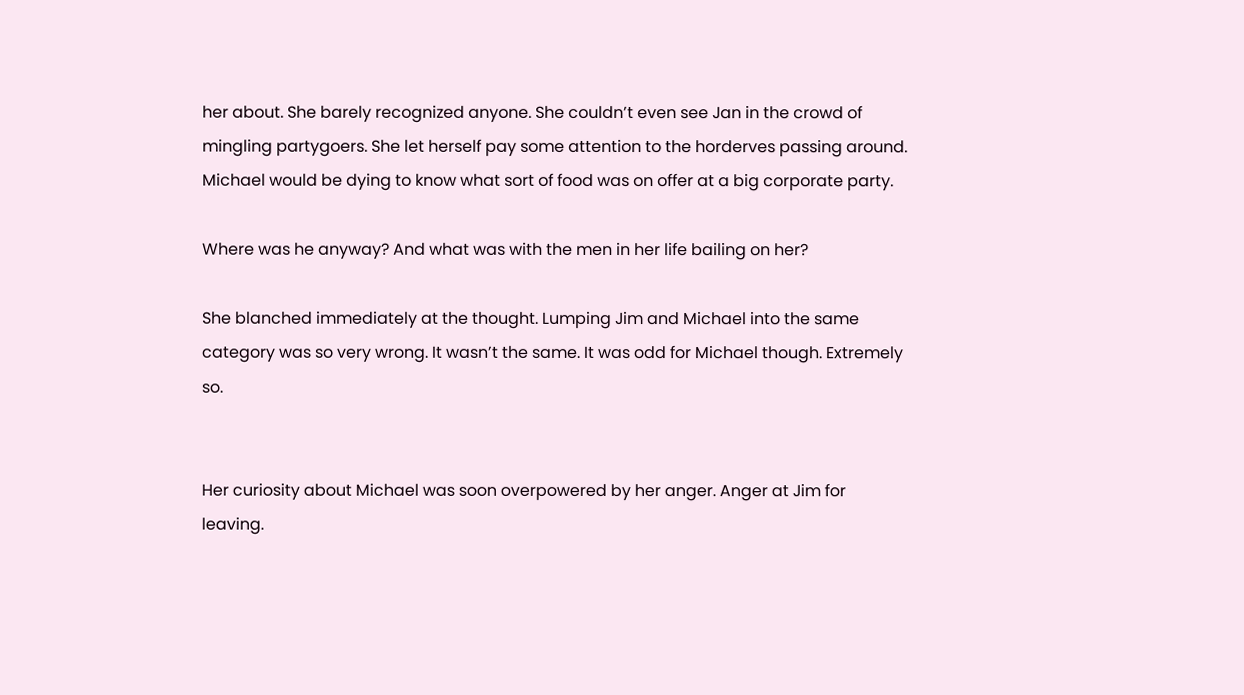her about. She barely recognized anyone. She couldn’t even see Jan in the crowd of mingling partygoers. She let herself pay some attention to the horderves passing around. Michael would be dying to know what sort of food was on offer at a big corporate party.

Where was he anyway? And what was with the men in her life bailing on her?

She blanched immediately at the thought. Lumping Jim and Michael into the same category was so very wrong. It wasn’t the same. It was odd for Michael though. Extremely so.


Her curiosity about Michael was soon overpowered by her anger. Anger at Jim for leaving.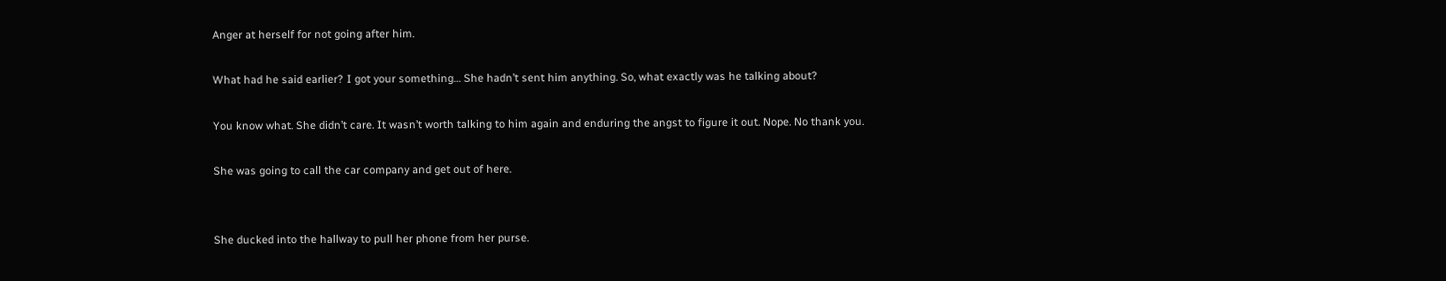Anger at herself for not going after him.

What had he said earlier? I got your something… She hadn’t sent him anything. So, what exactly was he talking about?

You know what. She didn’t care. It wasn’t worth talking to him again and enduring the angst to figure it out. Nope. No thank you.

She was going to call the car company and get out of here.


She ducked into the hallway to pull her phone from her purse.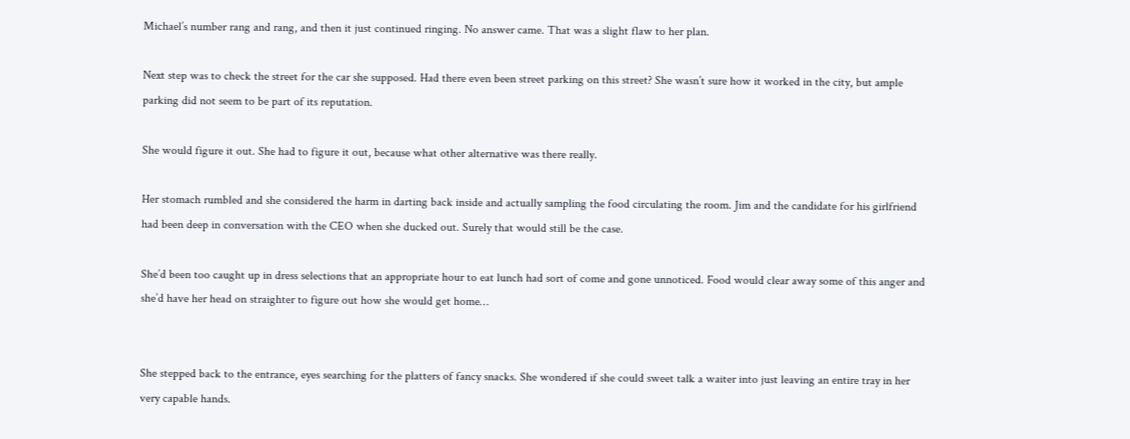Michael’s number rang and rang, and then it just continued ringing. No answer came. That was a slight flaw to her plan.

Next step was to check the street for the car she supposed. Had there even been street parking on this street? She wasn’t sure how it worked in the city, but ample parking did not seem to be part of its reputation.

She would figure it out. She had to figure it out, because what other alternative was there really.

Her stomach rumbled and she considered the harm in darting back inside and actually sampling the food circulating the room. Jim and the candidate for his girlfriend had been deep in conversation with the CEO when she ducked out. Surely that would still be the case.

She’d been too caught up in dress selections that an appropriate hour to eat lunch had sort of come and gone unnoticed. Food would clear away some of this anger and she’d have her head on straighter to figure out how she would get home…


She stepped back to the entrance, eyes searching for the platters of fancy snacks. She wondered if she could sweet talk a waiter into just leaving an entire tray in her very capable hands.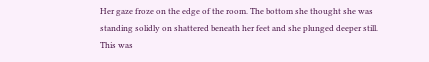Her gaze froze on the edge of the room. The bottom she thought she was standing solidly on shattered beneath her feet and she plunged deeper still. This was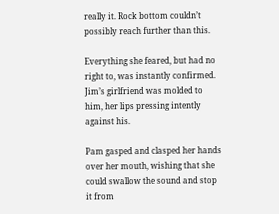really it. Rock bottom couldn’t possibly reach further than this.

Everything she feared, but had no right to, was instantly confirmed. Jim’s girlfriend was molded to him, her lips pressing intently against his.

Pam gasped and clasped her hands over her mouth, wishing that she could swallow the sound and stop it from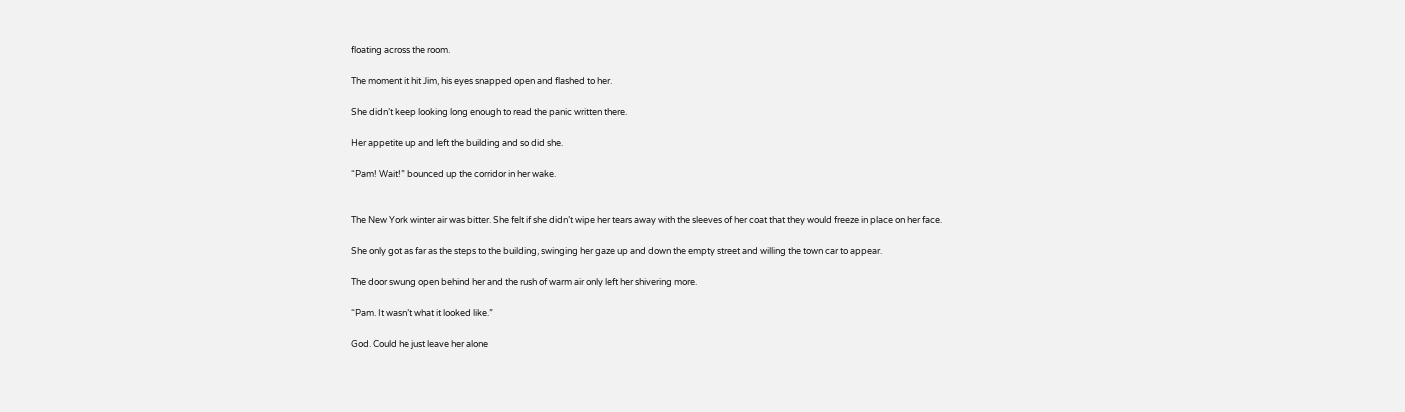floating across the room.

The moment it hit Jim, his eyes snapped open and flashed to her.

She didn’t keep looking long enough to read the panic written there.

Her appetite up and left the building and so did she.

“Pam! Wait!” bounced up the corridor in her wake.


The New York winter air was bitter. She felt if she didn’t wipe her tears away with the sleeves of her coat that they would freeze in place on her face.

She only got as far as the steps to the building, swinging her gaze up and down the empty street and willing the town car to appear.

The door swung open behind her and the rush of warm air only left her shivering more.

“Pam. It wasn’t what it looked like.”

God. Could he just leave her alone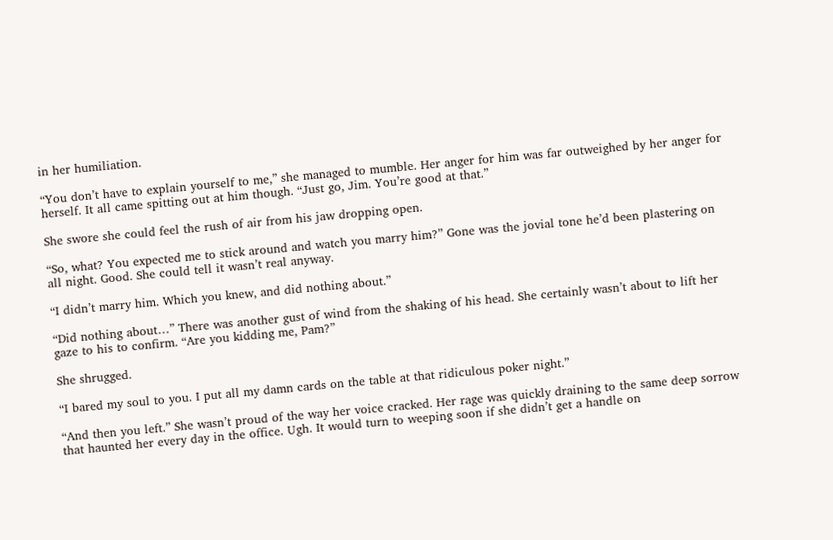in her humiliation.

“You don’t have to explain yourself to me,” she managed to mumble. Her anger for him was far outweighed by her anger for herself. It all came spitting out at him though. “Just go, Jim. You’re good at that.”

She swore she could feel the rush of air from his jaw dropping open.

“So, what? You expected me to stick around and watch you marry him?” Gone was the jovial tone he’d been plastering on all night. Good. She could tell it wasn’t real anyway.

“I didn’t marry him. Which you knew, and did nothing about.”

“Did nothing about…” There was another gust of wind from the shaking of his head. She certainly wasn’t about to lift her gaze to his to confirm. “Are you kidding me, Pam?”

She shrugged.

“I bared my soul to you. I put all my damn cards on the table at that ridiculous poker night.”

“And then you left.” She wasn’t proud of the way her voice cracked. Her rage was quickly draining to the same deep sorrow that haunted her every day in the office. Ugh. It would turn to weeping soon if she didn’t get a handle on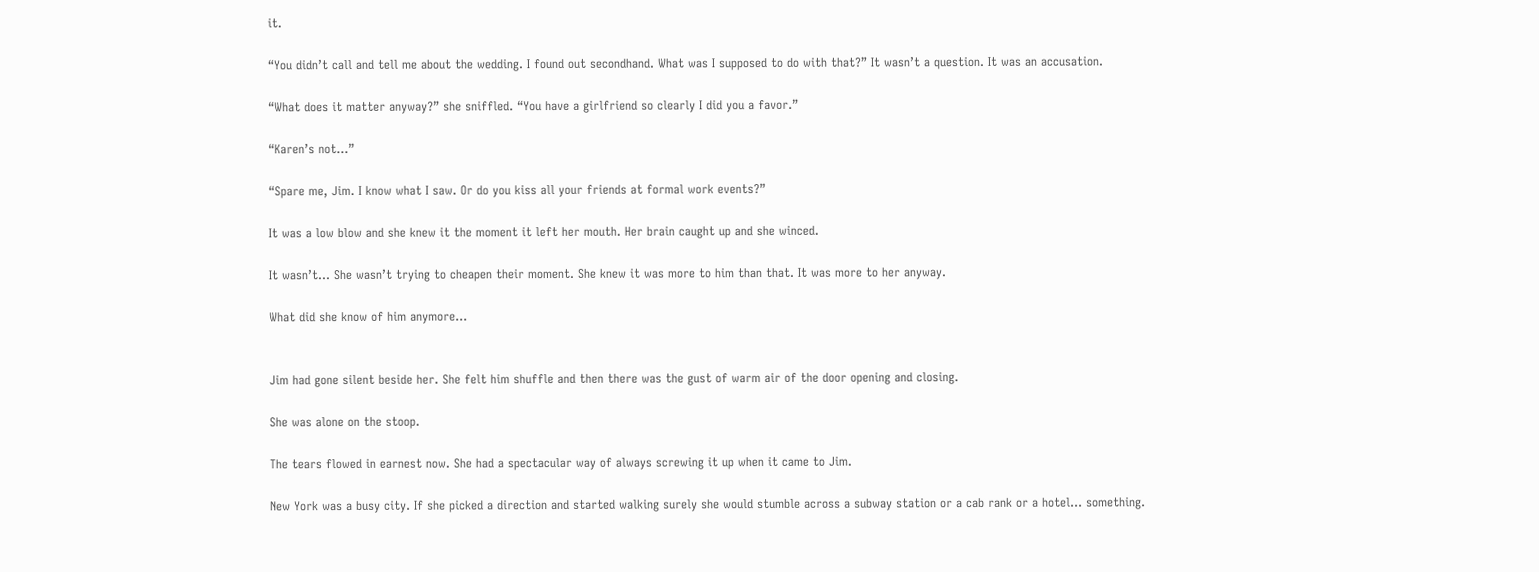it.

“You didn’t call and tell me about the wedding. I found out secondhand. What was I supposed to do with that?” It wasn’t a question. It was an accusation.

“What does it matter anyway?” she sniffled. “You have a girlfriend so clearly I did you a favor.”

“Karen’s not…”

“Spare me, Jim. I know what I saw. Or do you kiss all your friends at formal work events?”

It was a low blow and she knew it the moment it left her mouth. Her brain caught up and she winced.

It wasn’t... She wasn’t trying to cheapen their moment. She knew it was more to him than that. It was more to her anyway.

What did she know of him anymore…


Jim had gone silent beside her. She felt him shuffle and then there was the gust of warm air of the door opening and closing.

She was alone on the stoop.

The tears flowed in earnest now. She had a spectacular way of always screwing it up when it came to Jim.

New York was a busy city. If she picked a direction and started walking surely she would stumble across a subway station or a cab rank or a hotel… something.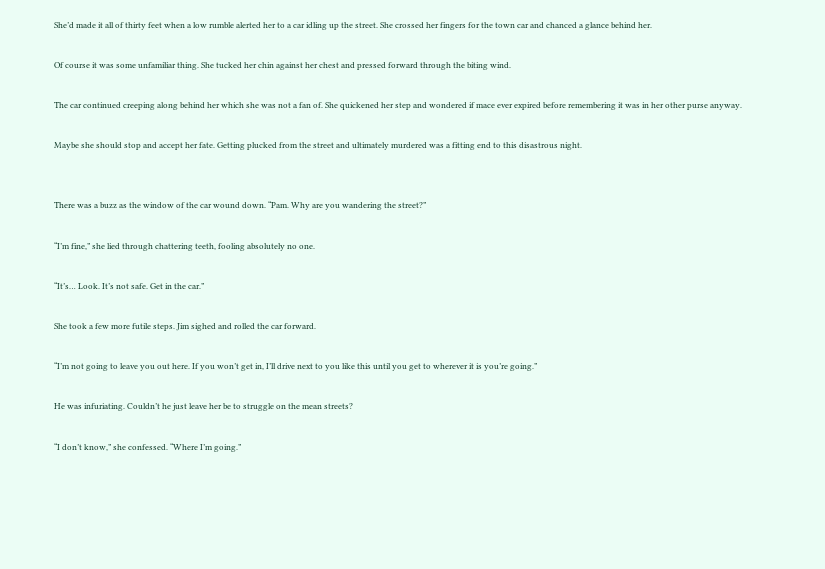She’d made it all of thirty feet when a low rumble alerted her to a car idling up the street. She crossed her fingers for the town car and chanced a glance behind her.

Of course it was some unfamiliar thing. She tucked her chin against her chest and pressed forward through the biting wind.

The car continued creeping along behind her which she was not a fan of. She quickened her step and wondered if mace ever expired before remembering it was in her other purse anyway.

Maybe she should stop and accept her fate. Getting plucked from the street and ultimately murdered was a fitting end to this disastrous night.


There was a buzz as the window of the car wound down. “Pam. Why are you wandering the street?”

“I’m fine,” she lied through chattering teeth, fooling absolutely no one.

“It’s… Look. It’s not safe. Get in the car.”

She took a few more futile steps. Jim sighed and rolled the car forward.

“I’m not going to leave you out here. If you won’t get in, I’ll drive next to you like this until you get to wherever it is you’re going.”

He was infuriating. Couldn’t he just leave her be to struggle on the mean streets?

“I don’t know,” she confessed. “Where I’m going.”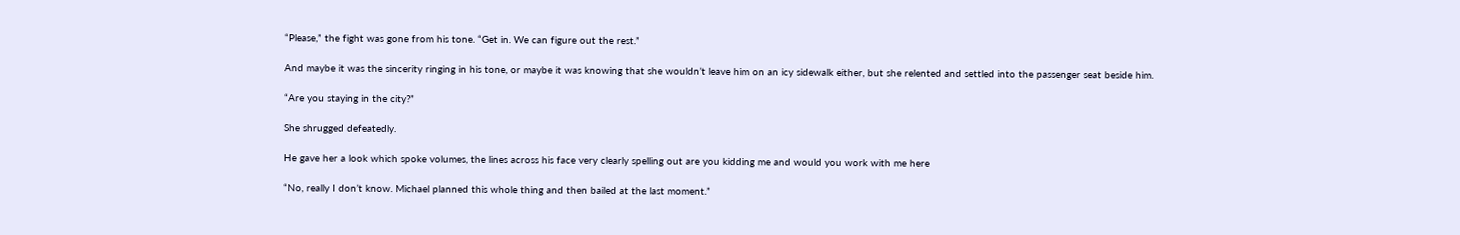“Please,” the fight was gone from his tone. “Get in. We can figure out the rest.”

And maybe it was the sincerity ringing in his tone, or maybe it was knowing that she wouldn’t leave him on an icy sidewalk either, but she relented and settled into the passenger seat beside him.

“Are you staying in the city?”

She shrugged defeatedly.

He gave her a look which spoke volumes, the lines across his face very clearly spelling out are you kidding me and would you work with me here

“No, really I don’t know. Michael planned this whole thing and then bailed at the last moment.”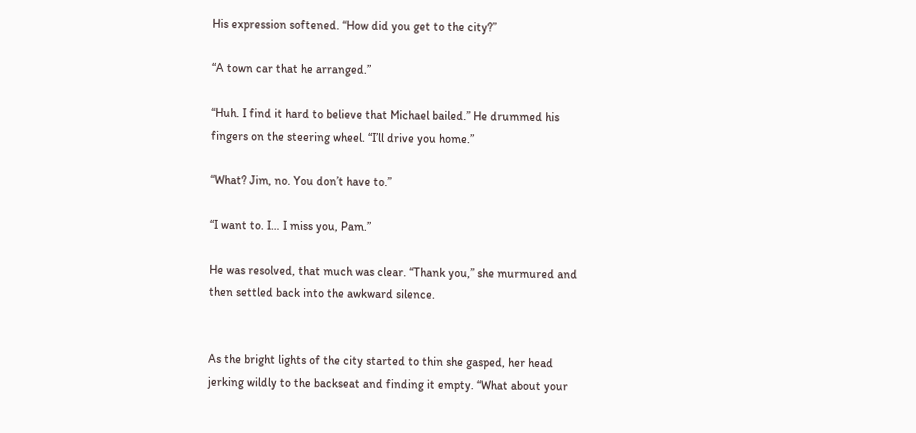His expression softened. “How did you get to the city?”

“A town car that he arranged.”

“Huh. I find it hard to believe that Michael bailed.” He drummed his fingers on the steering wheel. “I’ll drive you home.”

“What? Jim, no. You don’t have to.”

“I want to. I… I miss you, Pam.”

He was resolved, that much was clear. “Thank you,” she murmured and then settled back into the awkward silence.


As the bright lights of the city started to thin she gasped, her head jerking wildly to the backseat and finding it empty. “What about your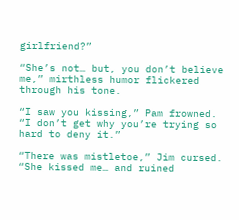girlfriend?”

“She’s not… but, you don’t believe me,” mirthless humor flickered through his tone.

“I saw you kissing,” Pam frowned. “I don’t get why you’re trying so hard to deny it.”

“There was mistletoe,” Jim cursed. “She kissed me… and ruined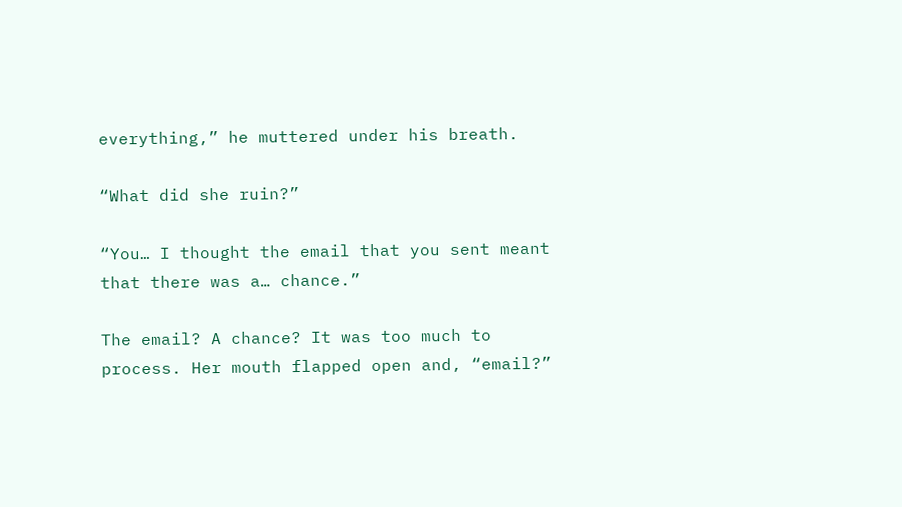everything,” he muttered under his breath.

“What did she ruin?”

“You… I thought the email that you sent meant that there was a… chance.”

The email? A chance? It was too much to process. Her mouth flapped open and, “email?”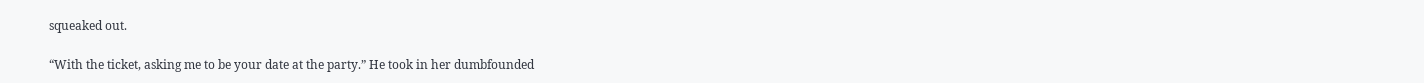squeaked out.

“With the ticket, asking me to be your date at the party.” He took in her dumbfounded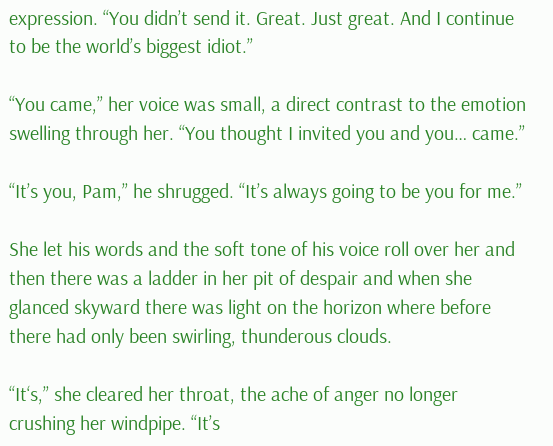expression. “You didn’t send it. Great. Just great. And I continue to be the world’s biggest idiot.”

“You came,” her voice was small, a direct contrast to the emotion swelling through her. “You thought I invited you and you… came.”

“It’s you, Pam,” he shrugged. “It’s always going to be you for me.”

She let his words and the soft tone of his voice roll over her and then there was a ladder in her pit of despair and when she glanced skyward there was light on the horizon where before there had only been swirling, thunderous clouds.

“It‘s,” she cleared her throat, the ache of anger no longer crushing her windpipe. “It’s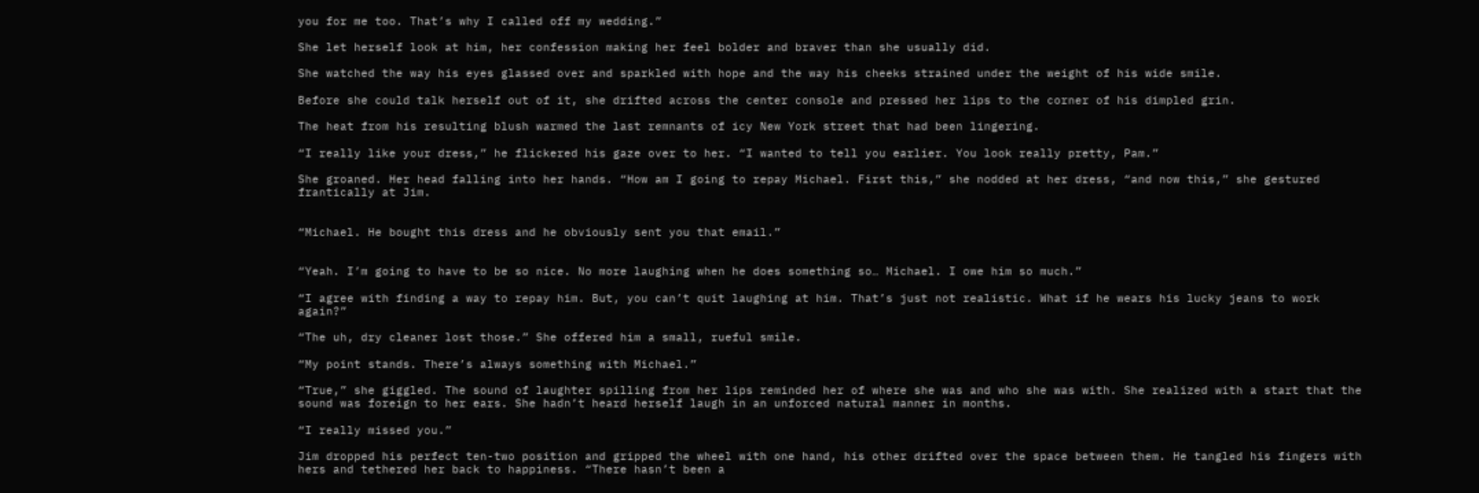you for me too. That’s why I called off my wedding.”

She let herself look at him, her confession making her feel bolder and braver than she usually did.

She watched the way his eyes glassed over and sparkled with hope and the way his cheeks strained under the weight of his wide smile.

Before she could talk herself out of it, she drifted across the center console and pressed her lips to the corner of his dimpled grin.

The heat from his resulting blush warmed the last remnants of icy New York street that had been lingering.

“I really like your dress,” he flickered his gaze over to her. “I wanted to tell you earlier. You look really pretty, Pam.”

She groaned. Her head falling into her hands. “How am I going to repay Michael. First this,” she nodded at her dress, “and now this,” she gestured frantically at Jim.


“Michael. He bought this dress and he obviously sent you that email.”


“Yeah. I’m going to have to be so nice. No more laughing when he does something so… Michael. I owe him so much.”

“I agree with finding a way to repay him. But, you can’t quit laughing at him. That’s just not realistic. What if he wears his lucky jeans to work again?”

“The uh, dry cleaner lost those.” She offered him a small, rueful smile.

“My point stands. There’s always something with Michael.”

“True,” she giggled. The sound of laughter spilling from her lips reminded her of where she was and who she was with. She realized with a start that the sound was foreign to her ears. She hadn’t heard herself laugh in an unforced natural manner in months.

“I really missed you.”

Jim dropped his perfect ten-two position and gripped the wheel with one hand, his other drifted over the space between them. He tangled his fingers with hers and tethered her back to happiness. “There hasn’t been a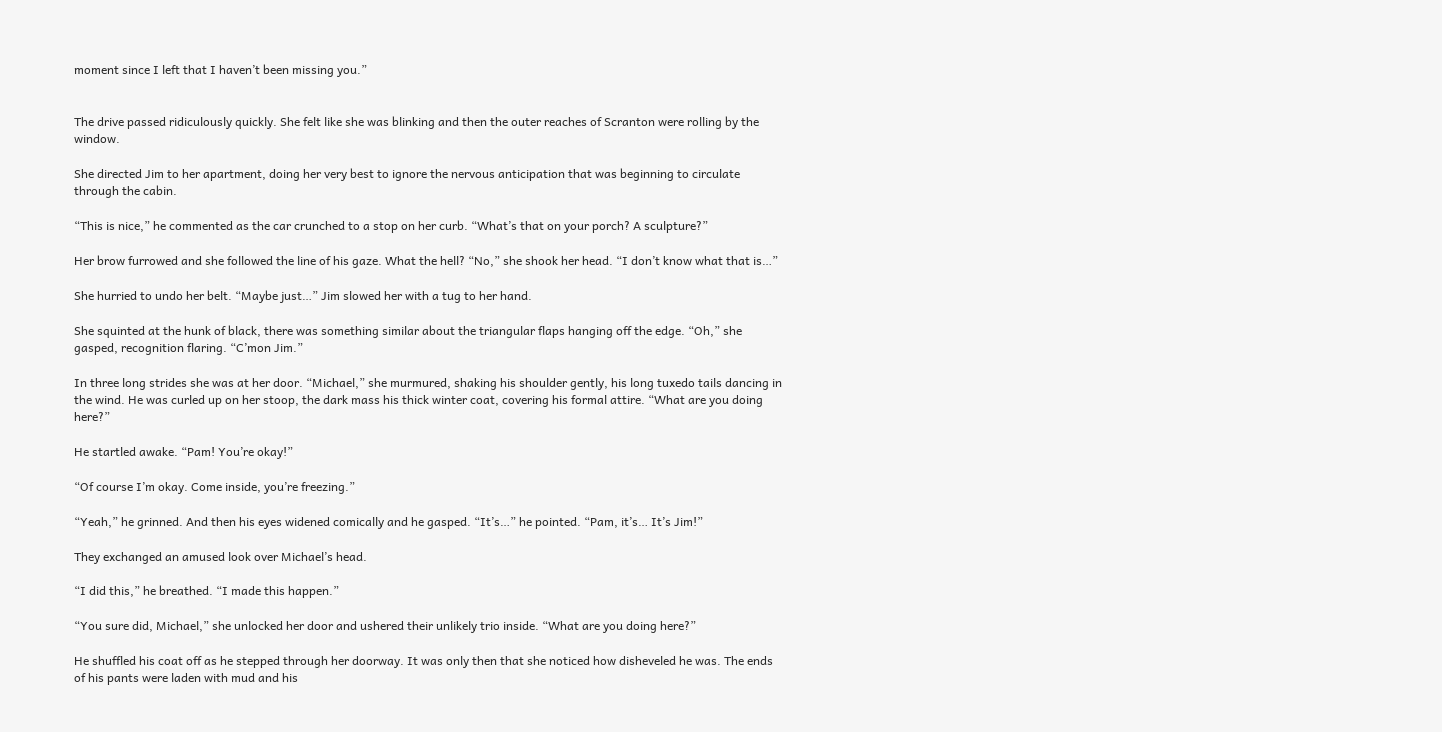moment since I left that I haven’t been missing you.”


The drive passed ridiculously quickly. She felt like she was blinking and then the outer reaches of Scranton were rolling by the window.

She directed Jim to her apartment, doing her very best to ignore the nervous anticipation that was beginning to circulate through the cabin.

“This is nice,” he commented as the car crunched to a stop on her curb. “What’s that on your porch? A sculpture?”

Her brow furrowed and she followed the line of his gaze. What the hell? “No,” she shook her head. “I don’t know what that is…”

She hurried to undo her belt. “Maybe just…” Jim slowed her with a tug to her hand.

She squinted at the hunk of black, there was something similar about the triangular flaps hanging off the edge. “Oh,” she gasped, recognition flaring. “C’mon Jim.”

In three long strides she was at her door. “Michael,” she murmured, shaking his shoulder gently, his long tuxedo tails dancing in the wind. He was curled up on her stoop, the dark mass his thick winter coat, covering his formal attire. “What are you doing here?”

He startled awake. “Pam! You’re okay!”

“Of course I’m okay. Come inside, you’re freezing.”

“Yeah,” he grinned. And then his eyes widened comically and he gasped. “It’s…” he pointed. “Pam, it’s… It’s Jim!”

They exchanged an amused look over Michael’s head.

“I did this,” he breathed. “I made this happen.”

“You sure did, Michael,” she unlocked her door and ushered their unlikely trio inside. “What are you doing here?”

He shuffled his coat off as he stepped through her doorway. It was only then that she noticed how disheveled he was. The ends of his pants were laden with mud and his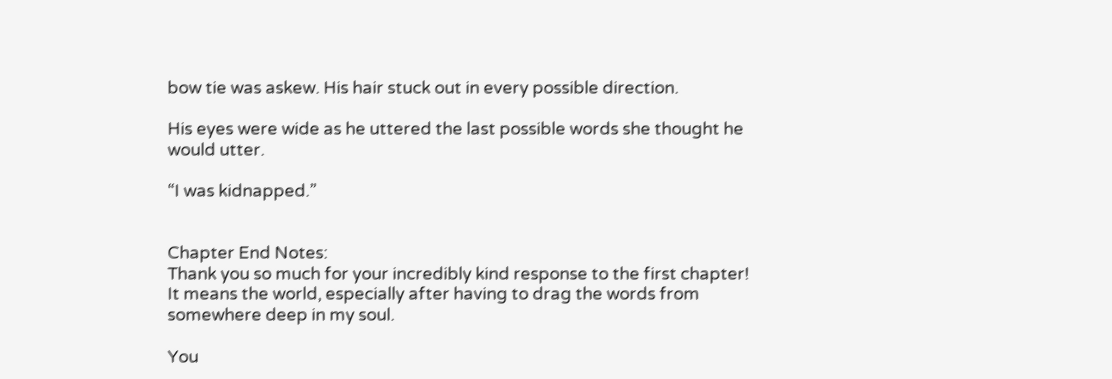bow tie was askew. His hair stuck out in every possible direction.

His eyes were wide as he uttered the last possible words she thought he would utter.

“I was kidnapped.”


Chapter End Notes:
Thank you so much for your incredibly kind response to the first chapter! It means the world, especially after having to drag the words from somewhere deep in my soul.

You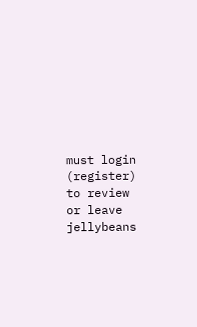must login (register) to review or leave jellybeans